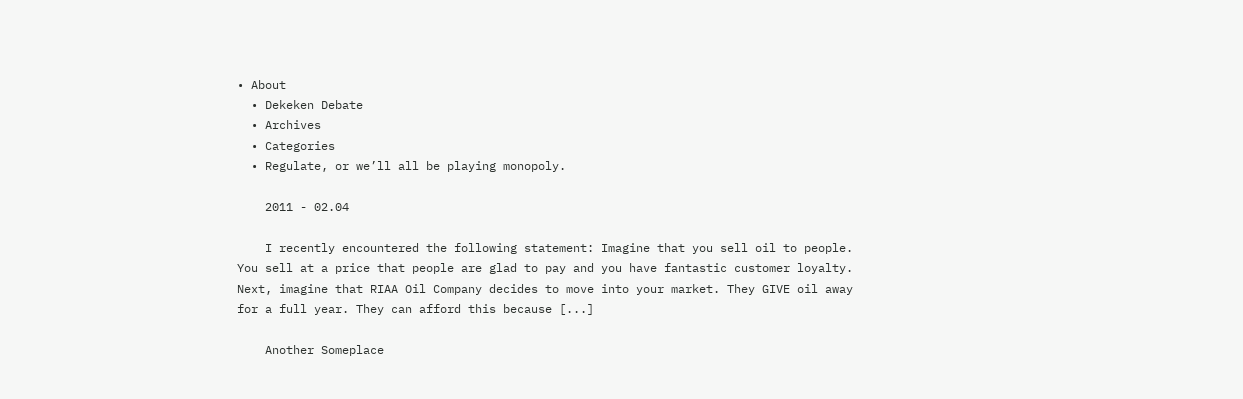• About
  • Dekeken Debate
  • Archives
  • Categories
  • Regulate, or we’ll all be playing monopoly.

    2011 - 02.04

    I recently encountered the following statement: Imagine that you sell oil to people. You sell at a price that people are glad to pay and you have fantastic customer loyalty. Next, imagine that RIAA Oil Company decides to move into your market. They GIVE oil away for a full year. They can afford this because [...]

    Another Someplace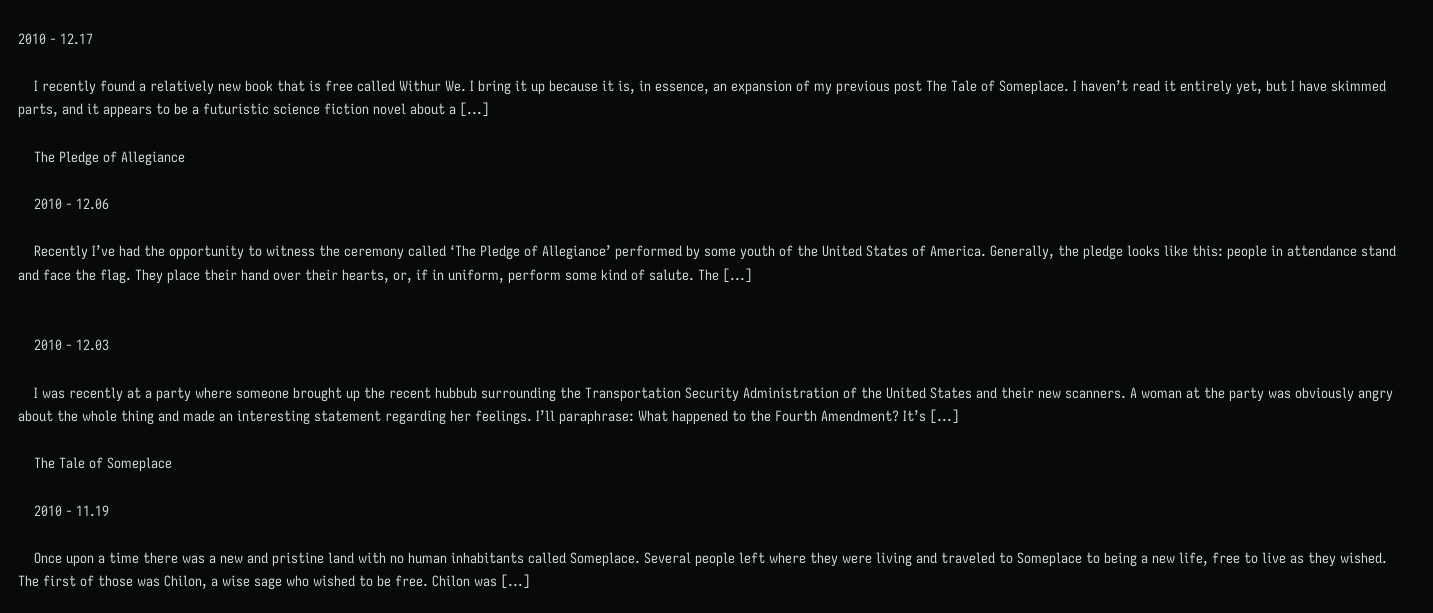2010 - 12.17

    I recently found a relatively new book that is free called Withur We. I bring it up because it is, in essence, an expansion of my previous post The Tale of Someplace. I haven’t read it entirely yet, but I have skimmed parts, and it appears to be a futuristic science fiction novel about a [...]

    The Pledge of Allegiance

    2010 - 12.06

    Recently I’ve had the opportunity to witness the ceremony called ‘The Pledge of Allegiance’ performed by some youth of the United States of America. Generally, the pledge looks like this: people in attendance stand and face the flag. They place their hand over their hearts, or, if in uniform, perform some kind of salute. The [...]


    2010 - 12.03

    I was recently at a party where someone brought up the recent hubbub surrounding the Transportation Security Administration of the United States and their new scanners. A woman at the party was obviously angry about the whole thing and made an interesting statement regarding her feelings. I’ll paraphrase: What happened to the Fourth Amendment? It’s [...]

    The Tale of Someplace

    2010 - 11.19

    Once upon a time there was a new and pristine land with no human inhabitants called Someplace. Several people left where they were living and traveled to Someplace to being a new life, free to live as they wished. The first of those was Chilon, a wise sage who wished to be free. Chilon was [...]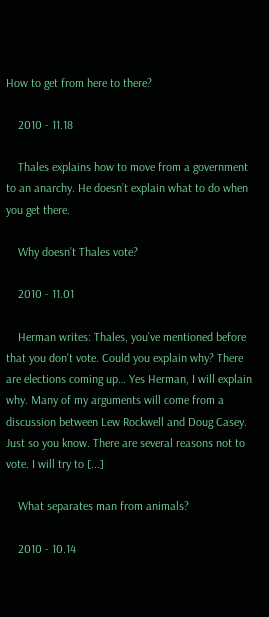How to get from here to there?

    2010 - 11.18

    Thales explains how to move from a government to an anarchy. He doesn’t explain what to do when you get there.

    Why doesn’t Thales vote?

    2010 - 11.01

    Herman writes: Thales, you’ve mentioned before that you don’t vote. Could you explain why? There are elections coming up… Yes Herman, I will explain why. Many of my arguments will come from a discussion between Lew Rockwell and Doug Casey. Just so you know. There are several reasons not to vote. I will try to [...]

    What separates man from animals?

    2010 - 10.14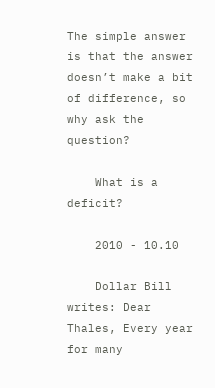The simple answer is that the answer doesn’t make a bit of difference, so why ask the question?

    What is a deficit?

    2010 - 10.10

    Dollar Bill writes: Dear Thales, Every year for many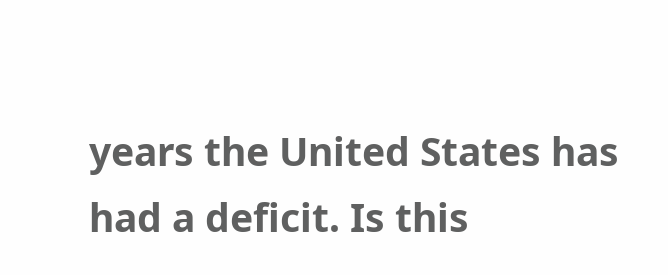years the United States has had a deficit. Is this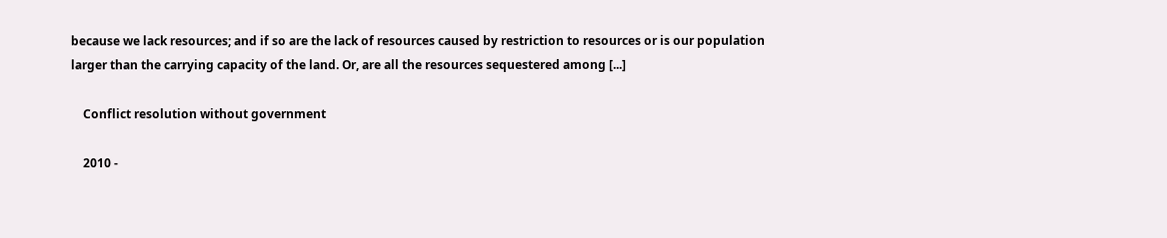because we lack resources; and if so are the lack of resources caused by restriction to resources or is our population larger than the carrying capacity of the land. Or, are all the resources sequestered among [...]

    Conflict resolution without government

    2010 -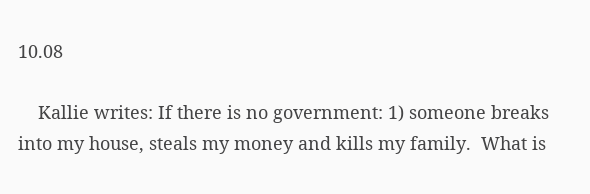10.08

    Kallie writes: If there is no government: 1) someone breaks into my house, steals my money and kills my family.  What is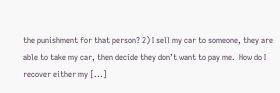the punishment for that person? 2) I sell my car to someone, they are able to take my car, then decide they don’t want to pay me.  How do I recover either my [...]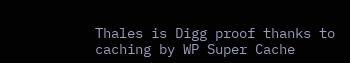Thales is Digg proof thanks to caching by WP Super Cache